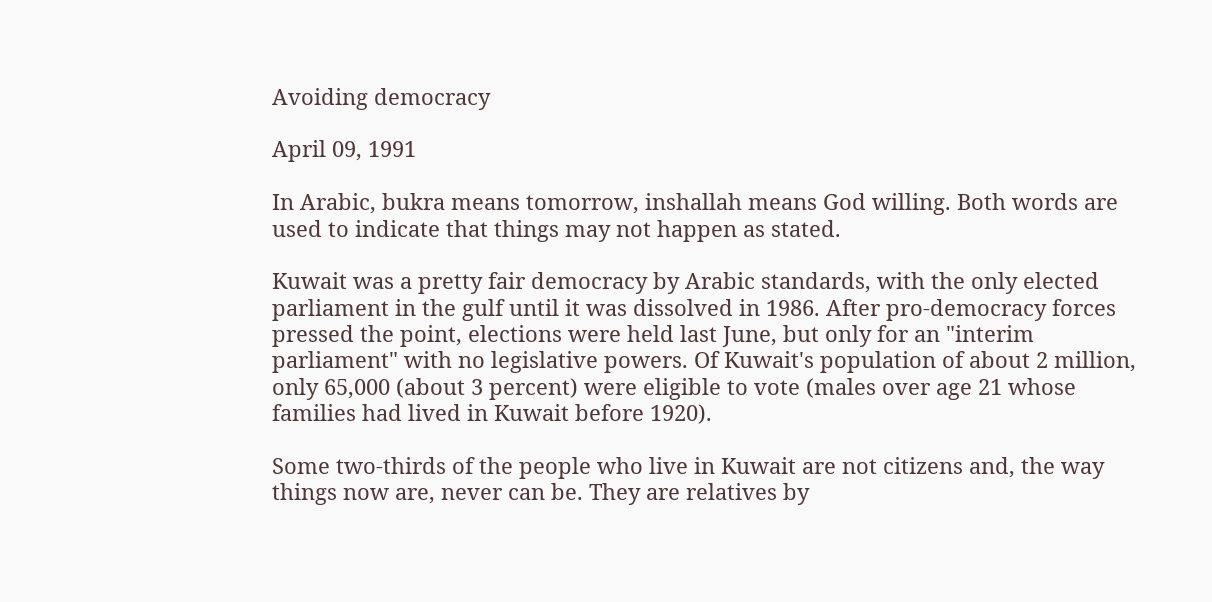Avoiding democracy

April 09, 1991

In Arabic, bukra means tomorrow, inshallah means God willing. Both words are used to indicate that things may not happen as stated.

Kuwait was a pretty fair democracy by Arabic standards, with the only elected parliament in the gulf until it was dissolved in 1986. After pro-democracy forces pressed the point, elections were held last June, but only for an "interim parliament" with no legislative powers. Of Kuwait's population of about 2 million, only 65,000 (about 3 percent) were eligible to vote (males over age 21 whose families had lived in Kuwait before 1920).

Some two-thirds of the people who live in Kuwait are not citizens and, the way things now are, never can be. They are relatives by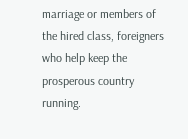marriage or members of the hired class, foreigners who help keep the prosperous country running.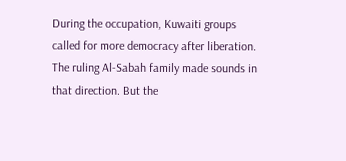During the occupation, Kuwaiti groups called for more democracy after liberation. The ruling Al-Sabah family made sounds in that direction. But the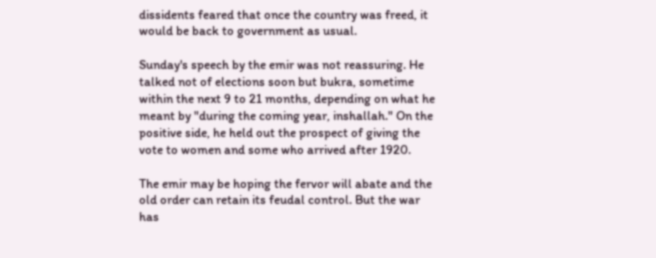dissidents feared that once the country was freed, it would be back to government as usual.

Sunday's speech by the emir was not reassuring. He talked not of elections soon but bukra, sometime within the next 9 to 21 months, depending on what he meant by "during the coming year, inshallah." On the positive side, he held out the prospect of giving the vote to women and some who arrived after 1920.

The emir may be hoping the fervor will abate and the old order can retain its feudal control. But the war has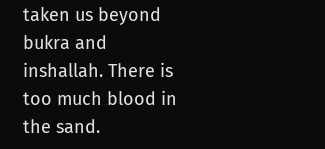taken us beyond bukra and inshallah. There is too much blood in the sand.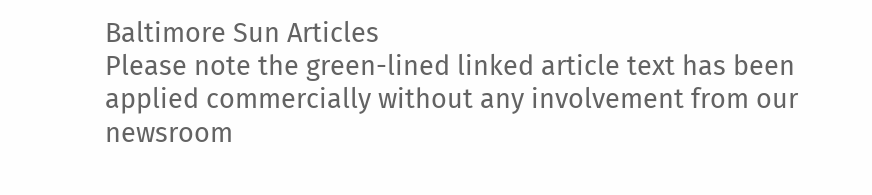Baltimore Sun Articles
Please note the green-lined linked article text has been applied commercially without any involvement from our newsroom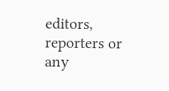editors, reporters or any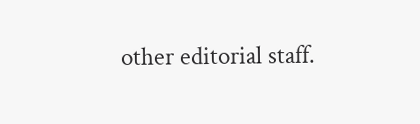other editorial staff.